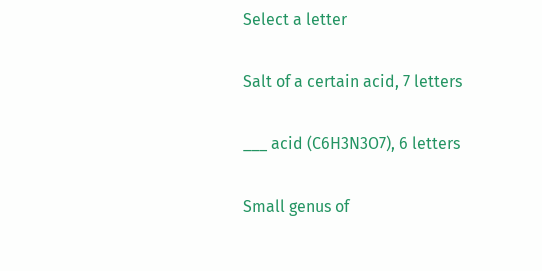Select a letter

Salt of a certain acid, 7 letters

___ acid (C6H3N3O7), 6 letters

Small genus of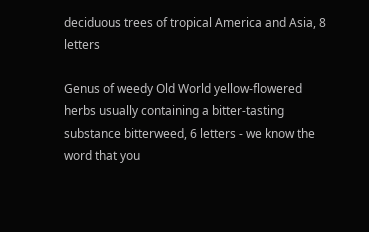deciduous trees of tropical America and Asia, 8 letters

Genus of weedy Old World yellow-flowered herbs usually containing a bitter-tasting substance bitterweed, 6 letters - we know the word that you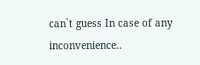can`t guess In case of any inconvenience..